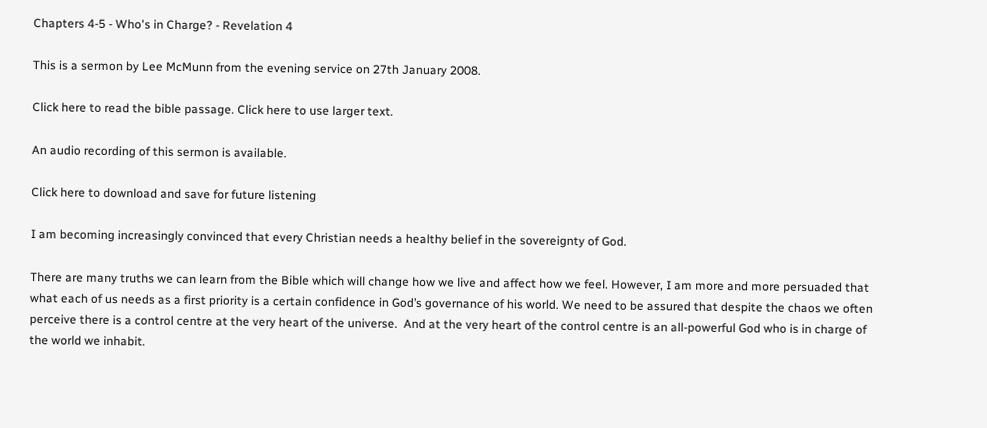Chapters 4-5 - Who's in Charge? - Revelation 4

This is a sermon by Lee McMunn from the evening service on 27th January 2008.

Click here to read the bible passage. Click here to use larger text.

An audio recording of this sermon is available.

Click here to download and save for future listening

I am becoming increasingly convinced that every Christian needs a healthy belief in the sovereignty of God.

There are many truths we can learn from the Bible which will change how we live and affect how we feel. However, I am more and more persuaded that what each of us needs as a first priority is a certain confidence in God’s governance of his world. We need to be assured that despite the chaos we often perceive there is a control centre at the very heart of the universe.  And at the very heart of the control centre is an all-powerful God who is in charge of the world we inhabit.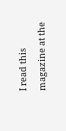I read this magazine at the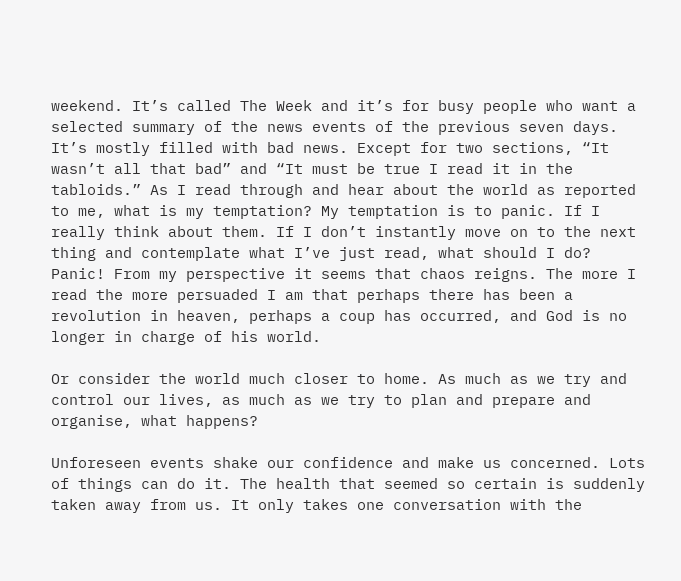weekend. It’s called The Week and it’s for busy people who want a selected summary of the news events of the previous seven days. It’s mostly filled with bad news. Except for two sections, “It wasn’t all that bad” and “It must be true I read it in the tabloids.” As I read through and hear about the world as reported to me, what is my temptation? My temptation is to panic. If I really think about them. If I don’t instantly move on to the next thing and contemplate what I’ve just read, what should I do? Panic! From my perspective it seems that chaos reigns. The more I read the more persuaded I am that perhaps there has been a revolution in heaven, perhaps a coup has occurred, and God is no longer in charge of his world.

Or consider the world much closer to home. As much as we try and control our lives, as much as we try to plan and prepare and organise, what happens?

Unforeseen events shake our confidence and make us concerned. Lots of things can do it. The health that seemed so certain is suddenly taken away from us. It only takes one conversation with the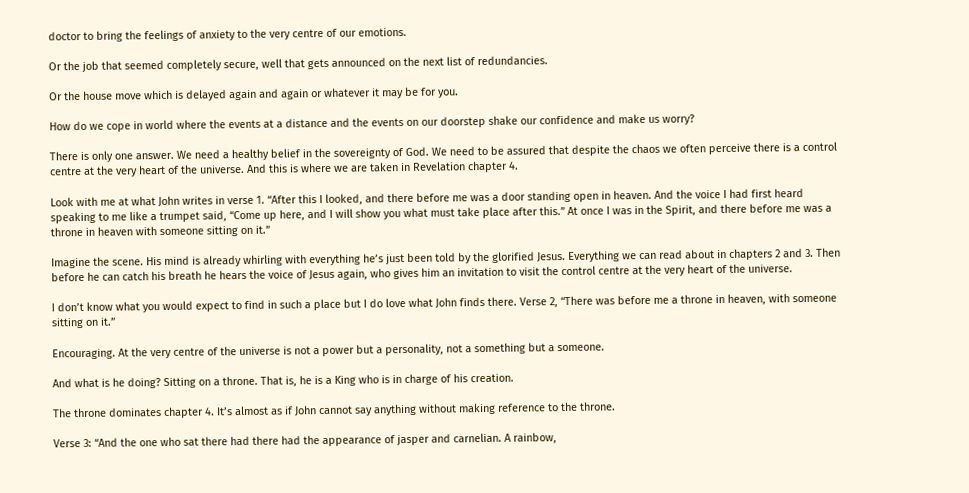doctor to bring the feelings of anxiety to the very centre of our emotions.

Or the job that seemed completely secure, well that gets announced on the next list of redundancies.

Or the house move which is delayed again and again or whatever it may be for you.

How do we cope in world where the events at a distance and the events on our doorstep shake our confidence and make us worry?

There is only one answer. We need a healthy belief in the sovereignty of God. We need to be assured that despite the chaos we often perceive there is a control centre at the very heart of the universe. And this is where we are taken in Revelation chapter 4.

Look with me at what John writes in verse 1. “After this I looked, and there before me was a door standing open in heaven. And the voice I had first heard speaking to me like a trumpet said, “Come up here, and I will show you what must take place after this.” At once I was in the Spirit, and there before me was a throne in heaven with someone sitting on it.”

Imagine the scene. His mind is already whirling with everything he’s just been told by the glorified Jesus. Everything we can read about in chapters 2 and 3. Then before he can catch his breath he hears the voice of Jesus again, who gives him an invitation to visit the control centre at the very heart of the universe.

I don’t know what you would expect to find in such a place but I do love what John finds there. Verse 2, “There was before me a throne in heaven, with someone sitting on it.”

Encouraging. At the very centre of the universe is not a power but a personality, not a something but a someone.

And what is he doing? Sitting on a throne. That is, he is a King who is in charge of his creation.

The throne dominates chapter 4. It’s almost as if John cannot say anything without making reference to the throne.

Verse 3: “And the one who sat there had there had the appearance of jasper and carnelian. A rainbow,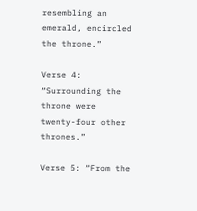resembling an emerald, encircled the throne.”

Verse 4: “Surrounding the throne were twenty-four other thrones.”

Verse 5: “From the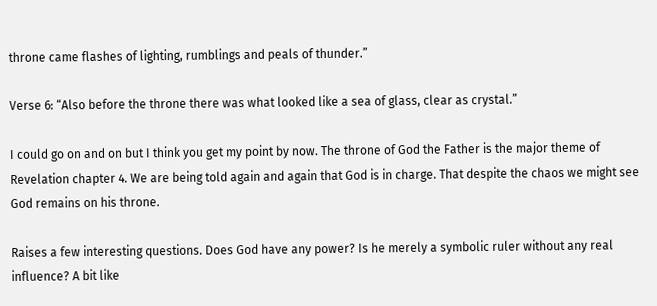throne came flashes of lighting, rumblings and peals of thunder.”

Verse 6: “Also before the throne there was what looked like a sea of glass, clear as crystal.”

I could go on and on but I think you get my point by now. The throne of God the Father is the major theme of Revelation chapter 4. We are being told again and again that God is in charge. That despite the chaos we might see God remains on his throne.

Raises a few interesting questions. Does God have any power? Is he merely a symbolic ruler without any real influence? A bit like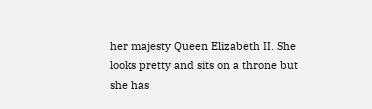her majesty Queen Elizabeth II. She looks pretty and sits on a throne but she has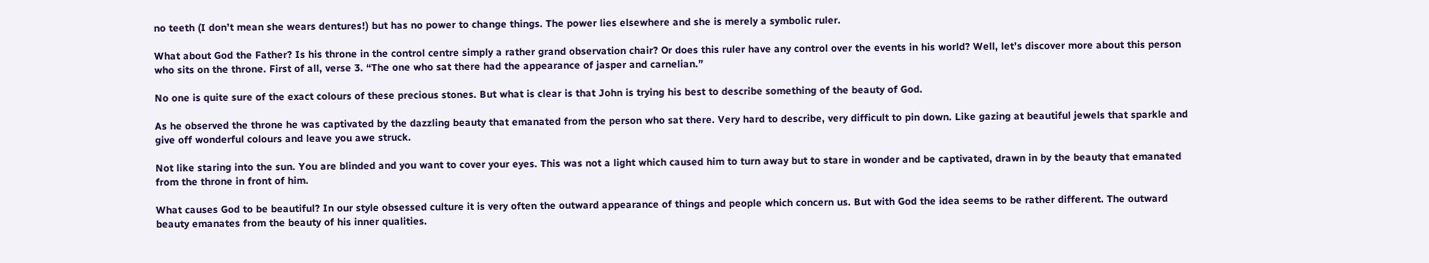no teeth (I don’t mean she wears dentures!) but has no power to change things. The power lies elsewhere and she is merely a symbolic ruler.

What about God the Father? Is his throne in the control centre simply a rather grand observation chair? Or does this ruler have any control over the events in his world? Well, let’s discover more about this person who sits on the throne. First of all, verse 3. “The one who sat there had the appearance of jasper and carnelian.”

No one is quite sure of the exact colours of these precious stones. But what is clear is that John is trying his best to describe something of the beauty of God.

As he observed the throne he was captivated by the dazzling beauty that emanated from the person who sat there. Very hard to describe, very difficult to pin down. Like gazing at beautiful jewels that sparkle and give off wonderful colours and leave you awe struck.

Not like staring into the sun. You are blinded and you want to cover your eyes. This was not a light which caused him to turn away but to stare in wonder and be captivated, drawn in by the beauty that emanated from the throne in front of him.

What causes God to be beautiful? In our style obsessed culture it is very often the outward appearance of things and people which concern us. But with God the idea seems to be rather different. The outward beauty emanates from the beauty of his inner qualities.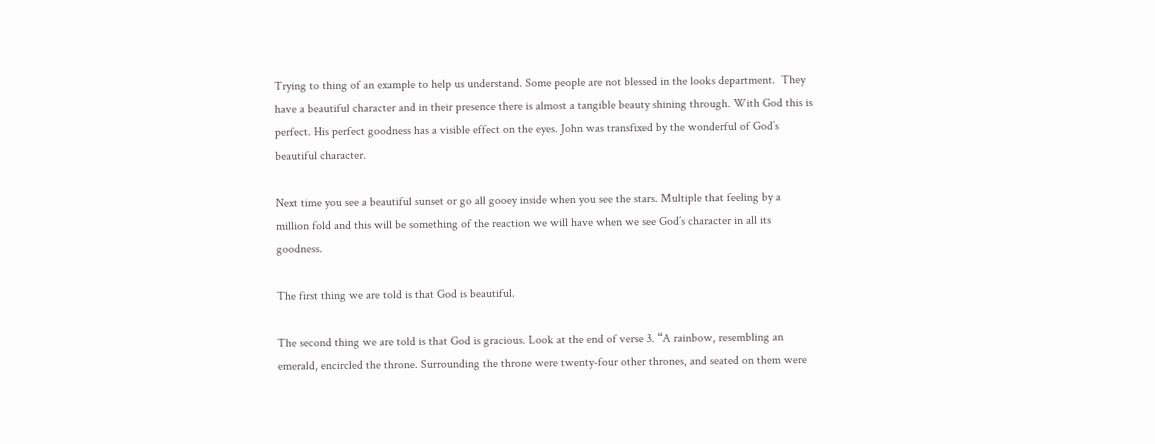Trying to thing of an example to help us understand. Some people are not blessed in the looks department.  They have a beautiful character and in their presence there is almost a tangible beauty shining through. With God this is perfect. His perfect goodness has a visible effect on the eyes. John was transfixed by the wonderful of God’s beautiful character.

Next time you see a beautiful sunset or go all gooey inside when you see the stars. Multiple that feeling by a million fold and this will be something of the reaction we will have when we see God’s character in all its goodness.

The first thing we are told is that God is beautiful.

The second thing we are told is that God is gracious. Look at the end of verse 3. “A rainbow, resembling an emerald, encircled the throne. Surrounding the throne were twenty-four other thrones, and seated on them were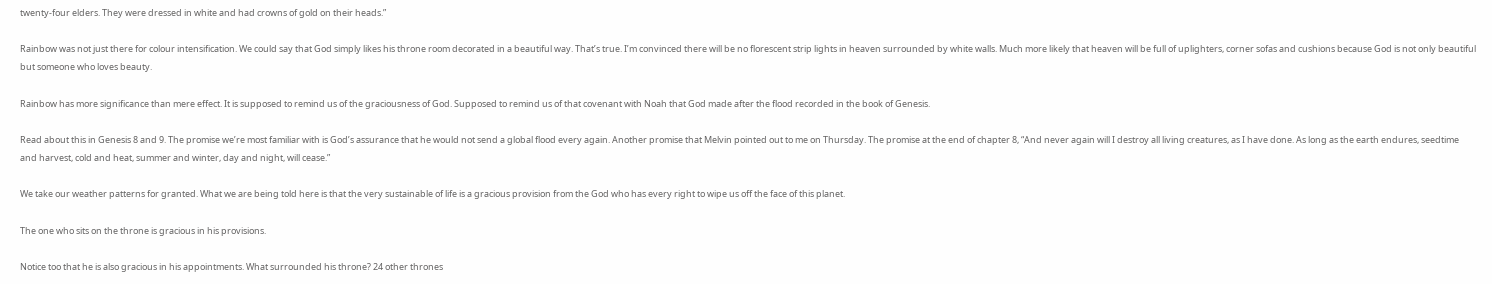twenty-four elders. They were dressed in white and had crowns of gold on their heads.”

Rainbow was not just there for colour intensification. We could say that God simply likes his throne room decorated in a beautiful way. That’s true. I’m convinced there will be no florescent strip lights in heaven surrounded by white walls. Much more likely that heaven will be full of uplighters, corner sofas and cushions because God is not only beautiful but someone who loves beauty.

Rainbow has more significance than mere effect. It is supposed to remind us of the graciousness of God. Supposed to remind us of that covenant with Noah that God made after the flood recorded in the book of Genesis.

Read about this in Genesis 8 and 9. The promise we’re most familiar with is God’s assurance that he would not send a global flood every again. Another promise that Melvin pointed out to me on Thursday. The promise at the end of chapter 8, “And never again will I destroy all living creatures, as I have done. As long as the earth endures, seedtime and harvest, cold and heat, summer and winter, day and night, will cease.”

We take our weather patterns for granted. What we are being told here is that the very sustainable of life is a gracious provision from the God who has every right to wipe us off the face of this planet.

The one who sits on the throne is gracious in his provisions.

Notice too that he is also gracious in his appointments. What surrounded his throne? 24 other thrones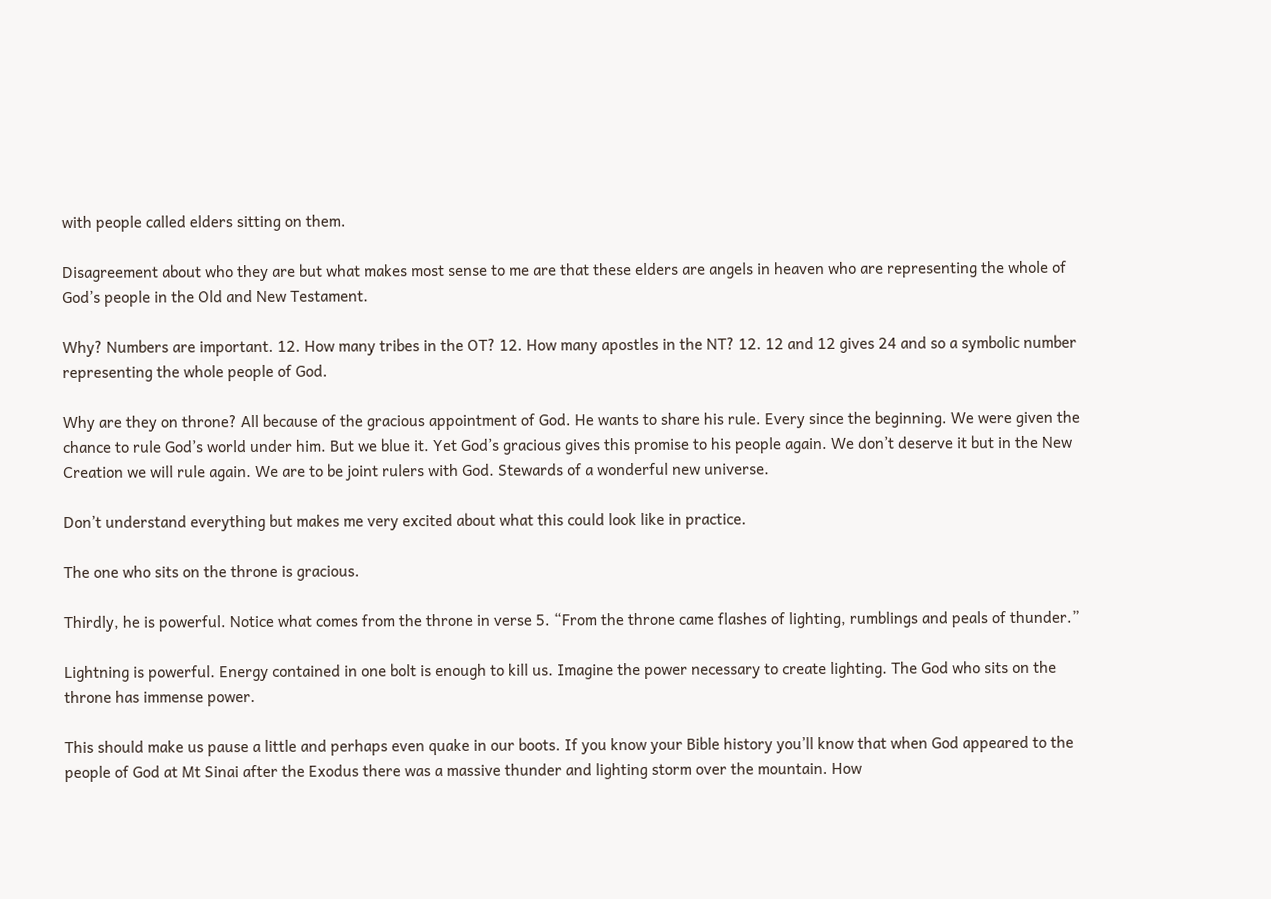with people called elders sitting on them.

Disagreement about who they are but what makes most sense to me are that these elders are angels in heaven who are representing the whole of God’s people in the Old and New Testament.

Why? Numbers are important. 12. How many tribes in the OT? 12. How many apostles in the NT? 12. 12 and 12 gives 24 and so a symbolic number representing the whole people of God.

Why are they on throne? All because of the gracious appointment of God. He wants to share his rule. Every since the beginning. We were given the chance to rule God’s world under him. But we blue it. Yet God’s gracious gives this promise to his people again. We don’t deserve it but in the New Creation we will rule again. We are to be joint rulers with God. Stewards of a wonderful new universe.

Don’t understand everything but makes me very excited about what this could look like in practice.

The one who sits on the throne is gracious.

Thirdly, he is powerful. Notice what comes from the throne in verse 5. “From the throne came flashes of lighting, rumblings and peals of thunder.”

Lightning is powerful. Energy contained in one bolt is enough to kill us. Imagine the power necessary to create lighting. The God who sits on the throne has immense power.

This should make us pause a little and perhaps even quake in our boots. If you know your Bible history you’ll know that when God appeared to the people of God at Mt Sinai after the Exodus there was a massive thunder and lighting storm over the mountain. How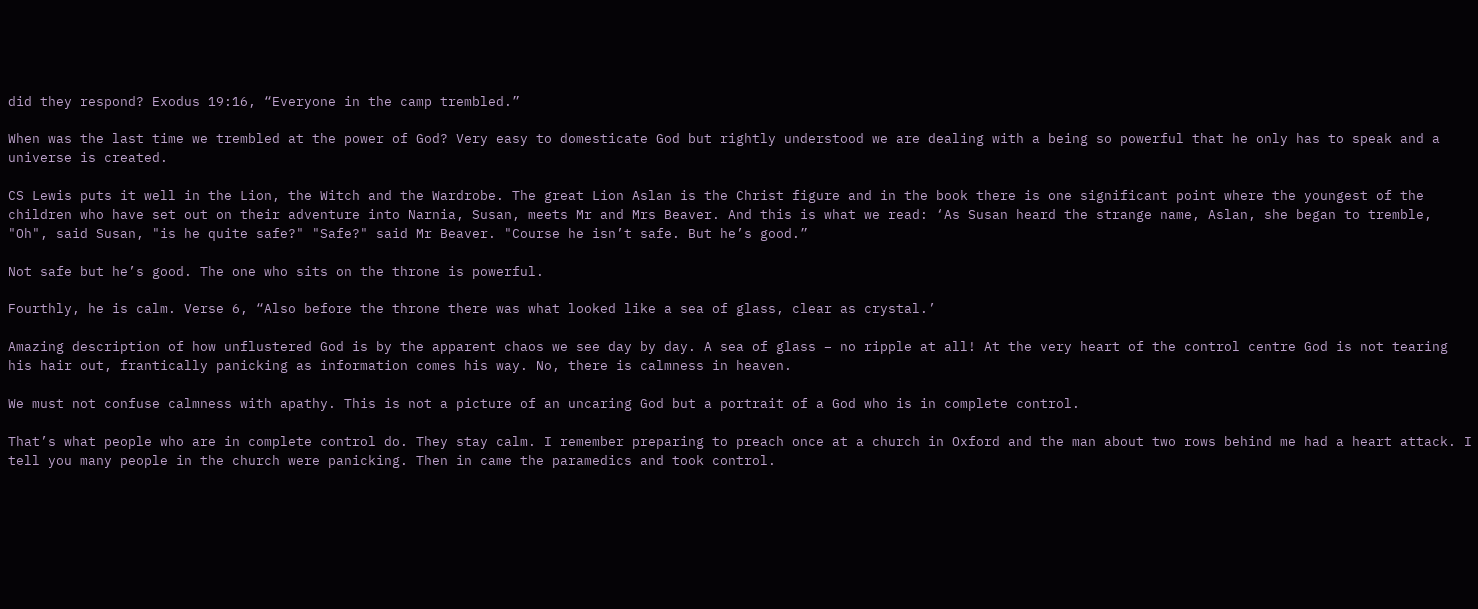did they respond? Exodus 19:16, “Everyone in the camp trembled.”

When was the last time we trembled at the power of God? Very easy to domesticate God but rightly understood we are dealing with a being so powerful that he only has to speak and a universe is created.

CS Lewis puts it well in the Lion, the Witch and the Wardrobe. The great Lion Aslan is the Christ figure and in the book there is one significant point where the youngest of the children who have set out on their adventure into Narnia, Susan, meets Mr and Mrs Beaver. And this is what we read: ‘As Susan heard the strange name, Aslan, she began to tremble, "Oh", said Susan, "is he quite safe?" "Safe?" said Mr Beaver. "Course he isn’t safe. But he’s good.”

Not safe but he’s good. The one who sits on the throne is powerful.

Fourthly, he is calm. Verse 6, “Also before the throne there was what looked like a sea of glass, clear as crystal.’

Amazing description of how unflustered God is by the apparent chaos we see day by day. A sea of glass – no ripple at all! At the very heart of the control centre God is not tearing his hair out, frantically panicking as information comes his way. No, there is calmness in heaven.

We must not confuse calmness with apathy. This is not a picture of an uncaring God but a portrait of a God who is in complete control.

That’s what people who are in complete control do. They stay calm. I remember preparing to preach once at a church in Oxford and the man about two rows behind me had a heart attack. I tell you many people in the church were panicking. Then in came the paramedics and took control.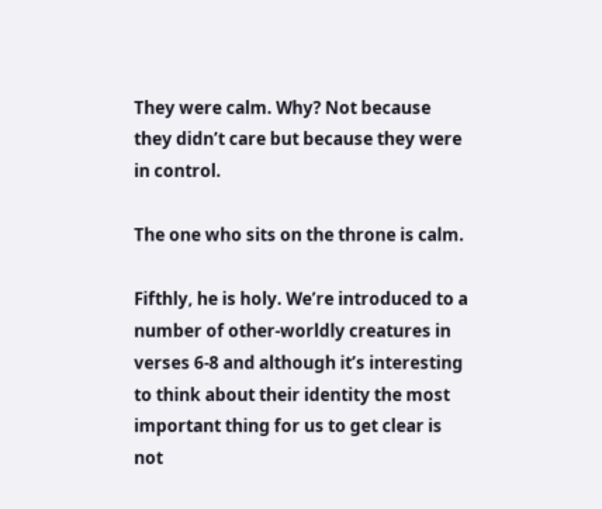They were calm. Why? Not because they didn’t care but because they were in control.

The one who sits on the throne is calm.

Fifthly, he is holy. We’re introduced to a number of other-worldly creatures in verses 6-8 and although it’s interesting to think about their identity the most important thing for us to get clear is not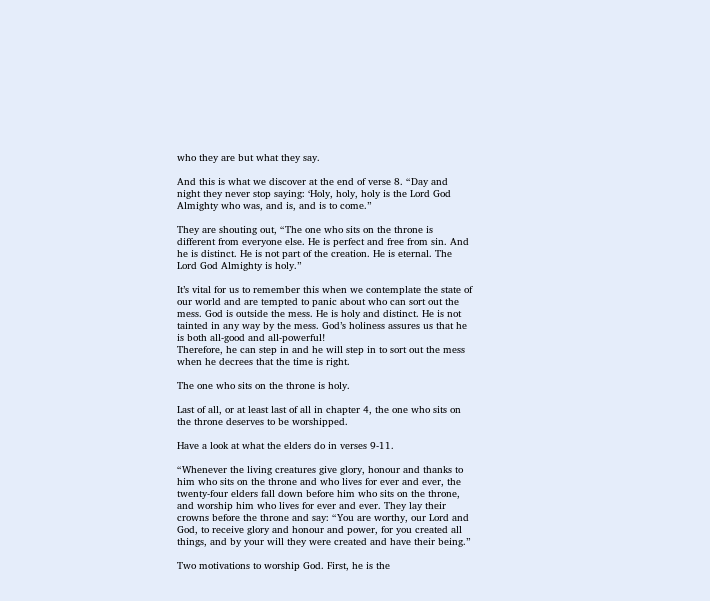who they are but what they say.

And this is what we discover at the end of verse 8. “Day and night they never stop saying: ‘Holy, holy, holy is the Lord God Almighty who was, and is, and is to come.”

They are shouting out, “The one who sits on the throne is different from everyone else. He is perfect and free from sin. And he is distinct. He is not part of the creation. He is eternal. The Lord God Almighty is holy.”

It’s vital for us to remember this when we contemplate the state of our world and are tempted to panic about who can sort out the mess. God is outside the mess. He is holy and distinct. He is not tainted in any way by the mess. God’s holiness assures us that he is both all-good and all-powerful!
Therefore, he can step in and he will step in to sort out the mess when he decrees that the time is right.

The one who sits on the throne is holy.

Last of all, or at least last of all in chapter 4, the one who sits on the throne deserves to be worshipped.

Have a look at what the elders do in verses 9-11.

“Whenever the living creatures give glory, honour and thanks to him who sits on the throne and who lives for ever and ever, the twenty-four elders fall down before him who sits on the throne, and worship him who lives for ever and ever. They lay their crowns before the throne and say: “You are worthy, our Lord and God, to receive glory and honour and power, for you created all things, and by your will they were created and have their being.”

Two motivations to worship God. First, he is the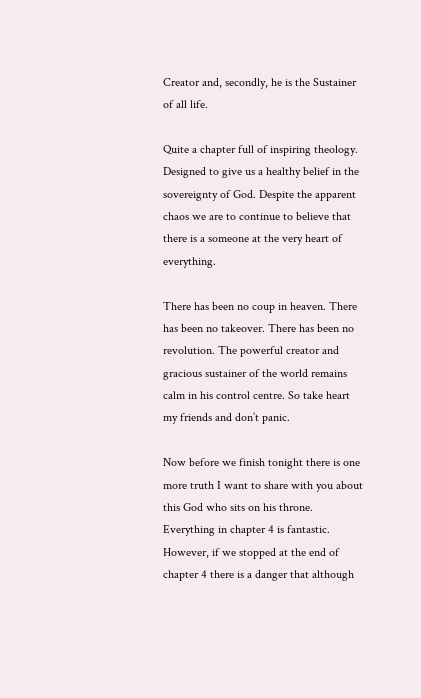Creator and, secondly, he is the Sustainer of all life.

Quite a chapter full of inspiring theology. Designed to give us a healthy belief in the sovereignty of God. Despite the apparent chaos we are to continue to believe that there is a someone at the very heart of everything.

There has been no coup in heaven. There has been no takeover. There has been no revolution. The powerful creator and gracious sustainer of the world remains calm in his control centre. So take heart my friends and don’t panic.

Now before we finish tonight there is one more truth I want to share with you about this God who sits on his throne. Everything in chapter 4 is fantastic. However, if we stopped at the end of chapter 4 there is a danger that although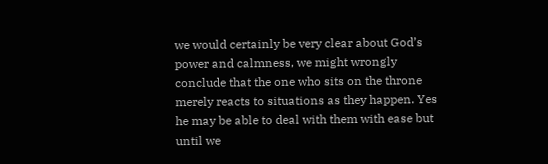we would certainly be very clear about God’s power and calmness, we might wrongly conclude that the one who sits on the throne merely reacts to situations as they happen. Yes he may be able to deal with them with ease but until we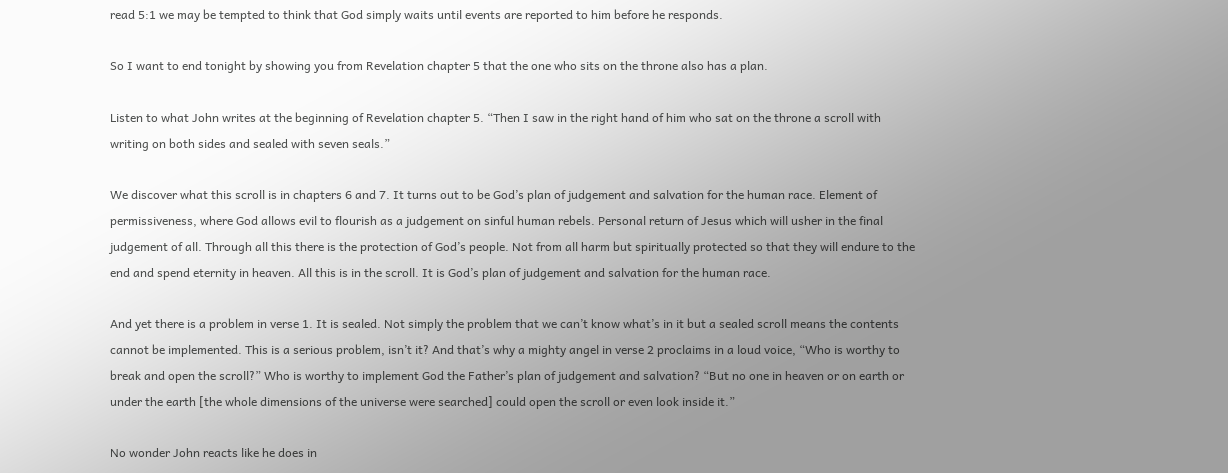read 5:1 we may be tempted to think that God simply waits until events are reported to him before he responds.

So I want to end tonight by showing you from Revelation chapter 5 that the one who sits on the throne also has a plan.

Listen to what John writes at the beginning of Revelation chapter 5. “Then I saw in the right hand of him who sat on the throne a scroll with writing on both sides and sealed with seven seals.”

We discover what this scroll is in chapters 6 and 7. It turns out to be God’s plan of judgement and salvation for the human race. Element of permissiveness, where God allows evil to flourish as a judgement on sinful human rebels. Personal return of Jesus which will usher in the final judgement of all. Through all this there is the protection of God’s people. Not from all harm but spiritually protected so that they will endure to the end and spend eternity in heaven. All this is in the scroll. It is God’s plan of judgement and salvation for the human race.

And yet there is a problem in verse 1. It is sealed. Not simply the problem that we can’t know what’s in it but a sealed scroll means the contents cannot be implemented. This is a serious problem, isn’t it? And that’s why a mighty angel in verse 2 proclaims in a loud voice, “Who is worthy to break and open the scroll?” Who is worthy to implement God the Father’s plan of judgement and salvation? “But no one in heaven or on earth or under the earth [the whole dimensions of the universe were searched] could open the scroll or even look inside it.”

No wonder John reacts like he does in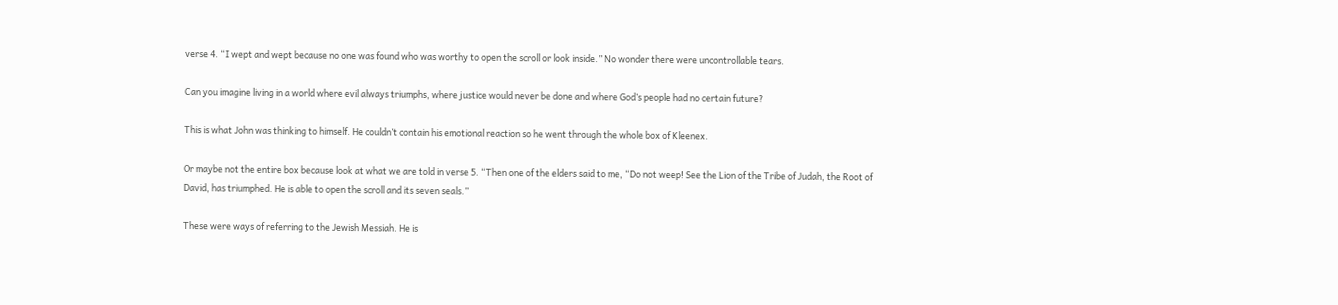verse 4. “I wept and wept because no one was found who was worthy to open the scroll or look inside.” No wonder there were uncontrollable tears.

Can you imagine living in a world where evil always triumphs, where justice would never be done and where God’s people had no certain future?

This is what John was thinking to himself. He couldn’t contain his emotional reaction so he went through the whole box of Kleenex.

Or maybe not the entire box because look at what we are told in verse 5. “Then one of the elders said to me, “Do not weep! See the Lion of the Tribe of Judah, the Root of David, has triumphed. He is able to open the scroll and its seven seals.”

These were ways of referring to the Jewish Messiah. He is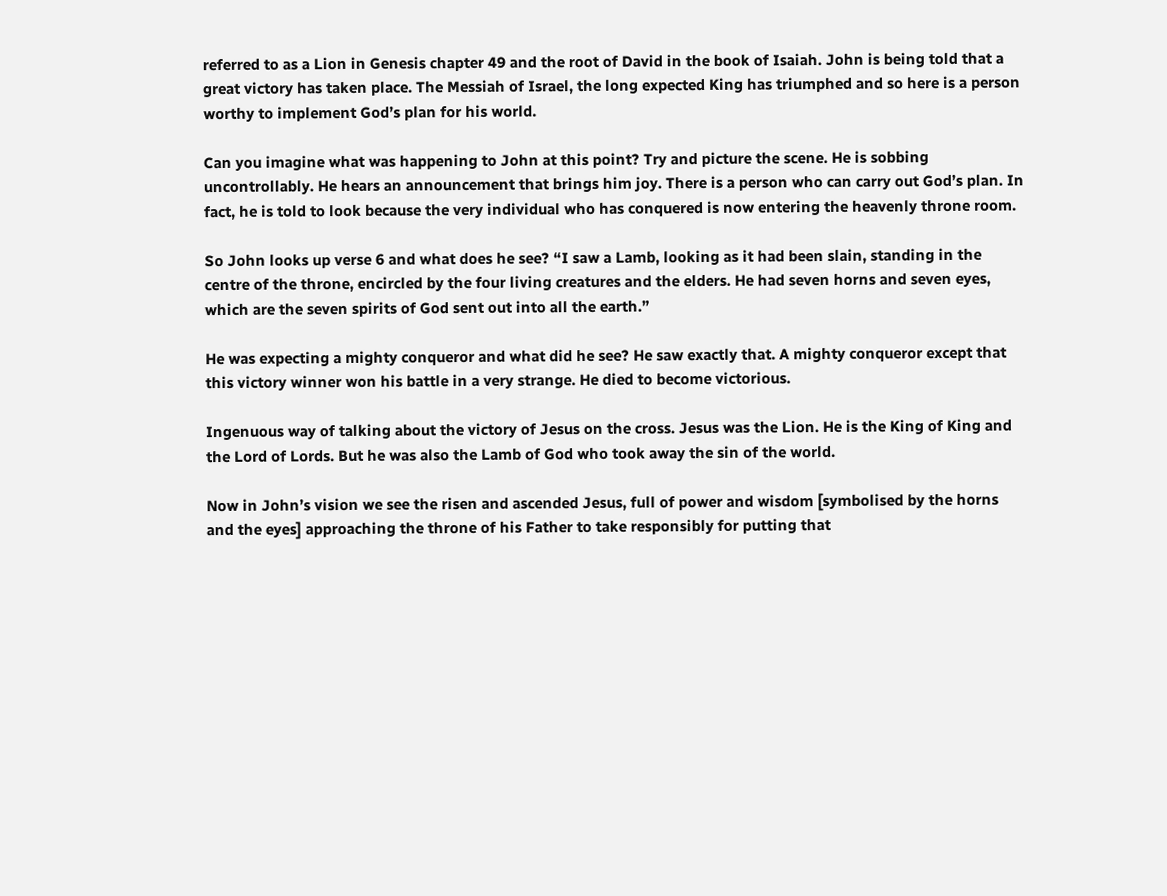referred to as a Lion in Genesis chapter 49 and the root of David in the book of Isaiah. John is being told that a great victory has taken place. The Messiah of Israel, the long expected King has triumphed and so here is a person worthy to implement God’s plan for his world.

Can you imagine what was happening to John at this point? Try and picture the scene. He is sobbing uncontrollably. He hears an announcement that brings him joy. There is a person who can carry out God’s plan. In fact, he is told to look because the very individual who has conquered is now entering the heavenly throne room.

So John looks up verse 6 and what does he see? “I saw a Lamb, looking as it had been slain, standing in the centre of the throne, encircled by the four living creatures and the elders. He had seven horns and seven eyes, which are the seven spirits of God sent out into all the earth.”

He was expecting a mighty conqueror and what did he see? He saw exactly that. A mighty conqueror except that this victory winner won his battle in a very strange. He died to become victorious.

Ingenuous way of talking about the victory of Jesus on the cross. Jesus was the Lion. He is the King of King and the Lord of Lords. But he was also the Lamb of God who took away the sin of the world.

Now in John’s vision we see the risen and ascended Jesus, full of power and wisdom [symbolised by the horns and the eyes] approaching the throne of his Father to take responsibly for putting that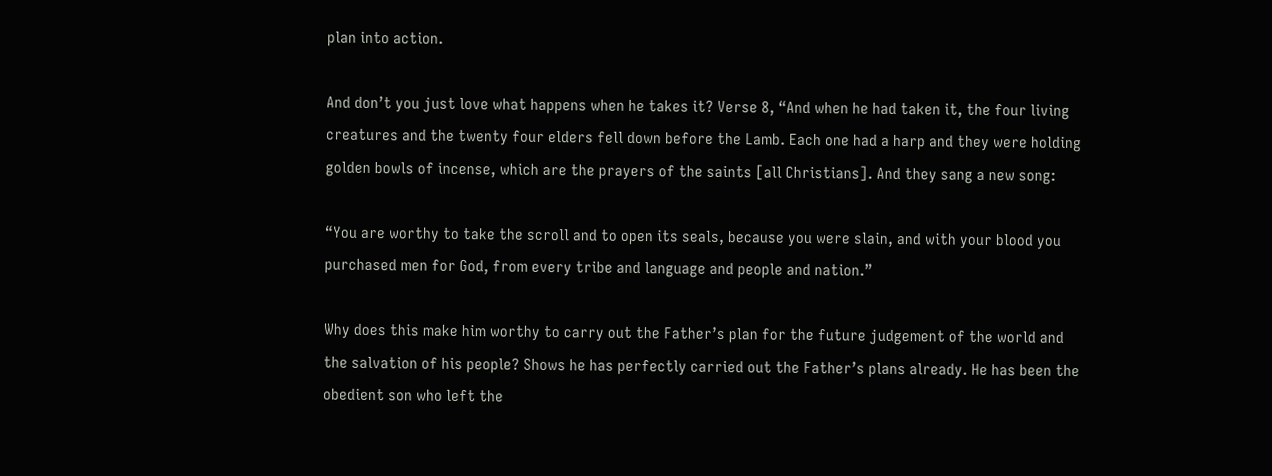plan into action.

And don’t you just love what happens when he takes it? Verse 8, “And when he had taken it, the four living creatures and the twenty four elders fell down before the Lamb. Each one had a harp and they were holding golden bowls of incense, which are the prayers of the saints [all Christians]. And they sang a new song:

“You are worthy to take the scroll and to open its seals, because you were slain, and with your blood you purchased men for God, from every tribe and language and people and nation.”

Why does this make him worthy to carry out the Father’s plan for the future judgement of the world and the salvation of his people? Shows he has perfectly carried out the Father’s plans already. He has been the obedient son who left the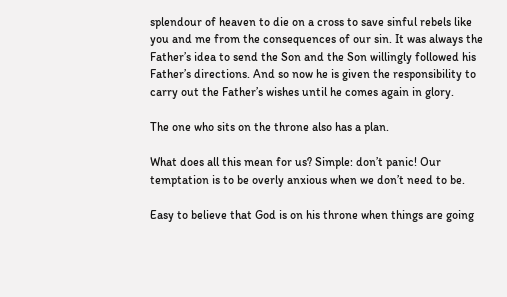splendour of heaven to die on a cross to save sinful rebels like you and me from the consequences of our sin. It was always the Father’s idea to send the Son and the Son willingly followed his Father’s directions. And so now he is given the responsibility to carry out the Father’s wishes until he comes again in glory.

The one who sits on the throne also has a plan.

What does all this mean for us? Simple: don’t panic! Our temptation is to be overly anxious when we don’t need to be.

Easy to believe that God is on his throne when things are going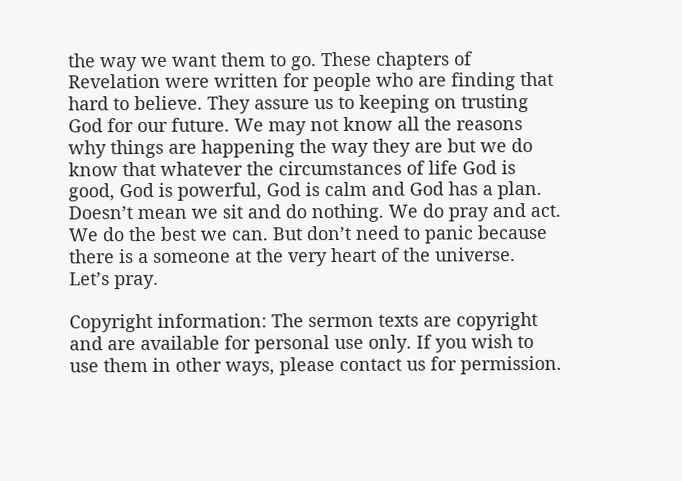the way we want them to go. These chapters of Revelation were written for people who are finding that hard to believe. They assure us to keeping on trusting God for our future. We may not know all the reasons why things are happening the way they are but we do know that whatever the circumstances of life God is good, God is powerful, God is calm and God has a plan. Doesn’t mean we sit and do nothing. We do pray and act. We do the best we can. But don’t need to panic because there is a someone at the very heart of the universe.  Let’s pray.

Copyright information: The sermon texts are copyright and are available for personal use only. If you wish to use them in other ways, please contact us for permission.